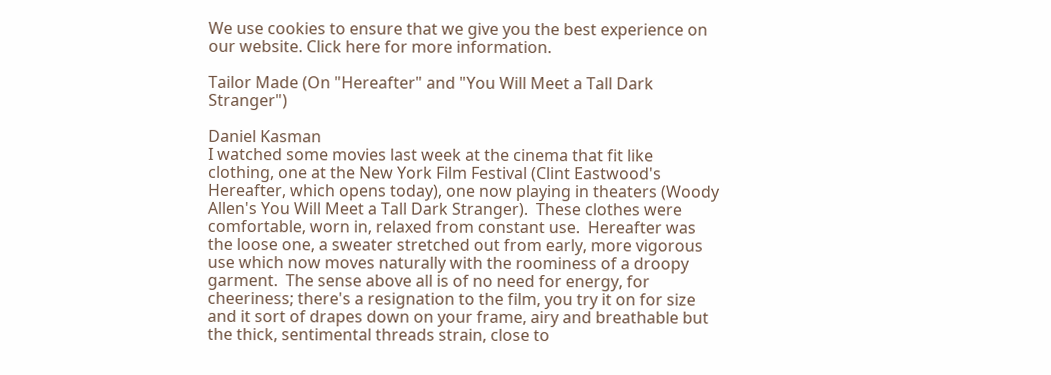We use cookies to ensure that we give you the best experience on our website. Click here for more information.

Tailor Made (On "Hereafter" and "You Will Meet a Tall Dark Stranger")

Daniel Kasman
I watched some movies last week at the cinema that fit like clothing, one at the New York Film Festival (Clint Eastwood's Hereafter, which opens today), one now playing in theaters (Woody Allen's You Will Meet a Tall Dark Stranger).  These clothes were comfortable, worn in, relaxed from constant use.  Hereafter was the loose one, a sweater stretched out from early, more vigorous use which now moves naturally with the roominess of a droopy garment.  The sense above all is of no need for energy, for cheeriness; there's a resignation to the film, you try it on for size and it sort of drapes down on your frame, airy and breathable but the thick, sentimental threads strain, close to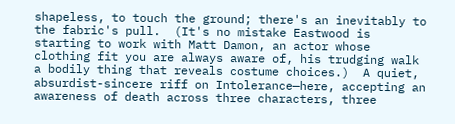shapeless, to touch the ground; there's an inevitably to the fabric's pull.  (It's no mistake Eastwood is starting to work with Matt Damon, an actor whose clothing fit you are always aware of, his trudging walk a bodily thing that reveals costume choices.)  A quiet, absurdist-sincere riff on Intolerance—here, accepting an awareness of death across three characters, three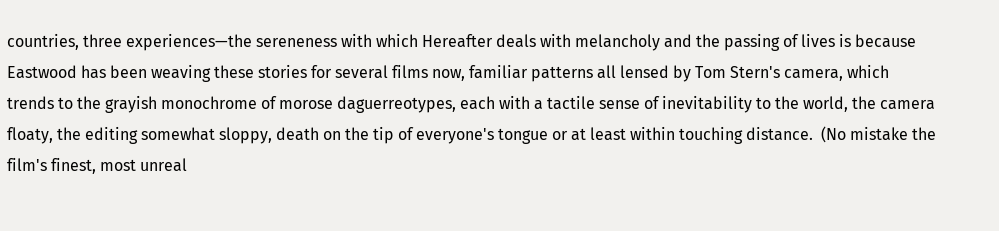countries, three experiences—the sereneness with which Hereafter deals with melancholy and the passing of lives is because Eastwood has been weaving these stories for several films now, familiar patterns all lensed by Tom Stern's camera, which trends to the grayish monochrome of morose daguerreotypes, each with a tactile sense of inevitability to the world, the camera floaty, the editing somewhat sloppy, death on the tip of everyone's tongue or at least within touching distance.  (No mistake the film's finest, most unreal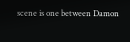scene is one between Damon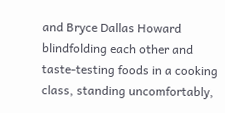and Bryce Dallas Howard blindfolding each other and taste-testing foods in a cooking class, standing uncomfortably,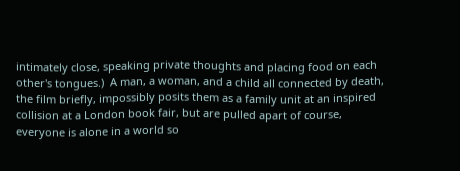intimately close, speaking private thoughts and placing food on each other's tongues.)  A man, a woman, and a child all connected by death, the film briefly, impossibly posits them as a family unit at an inspired collision at a London book fair, but are pulled apart of course, everyone is alone in a world so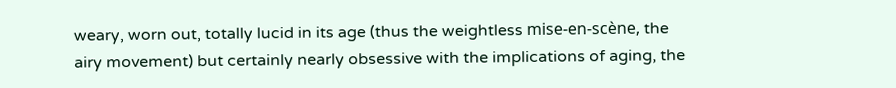weary, worn out, totally lucid in its age (thus the weightless mise-en-scène, the airy movement) but certainly nearly obsessive with the implications of aging, the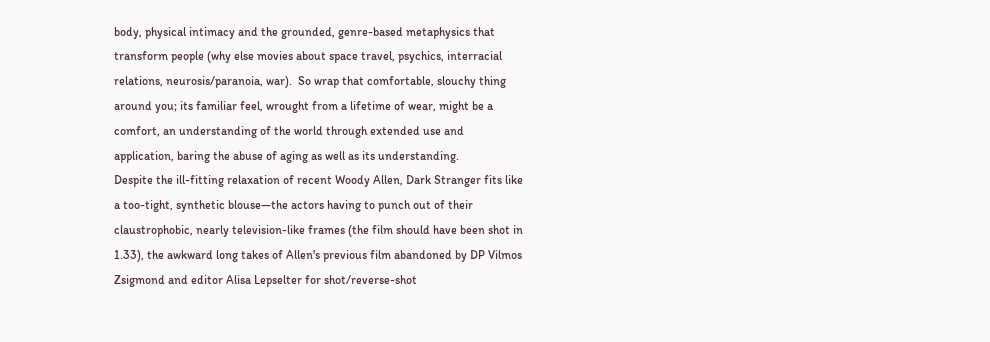body, physical intimacy and the grounded, genre-based metaphysics that transform people (why else movies about space travel, psychics, interracial relations, neurosis/paranoia, war).  So wrap that comfortable, slouchy thing around you; its familiar feel, wrought from a lifetime of wear, might be a comfort, an understanding of the world through extended use and application, baring the abuse of aging as well as its understanding.
Despite the ill-fitting relaxation of recent Woody Allen, Dark Stranger fits like a too-tight, synthetic blouse—the actors having to punch out of their claustrophobic, nearly television-like frames (the film should have been shot in 1.33), the awkward long takes of Allen's previous film abandoned by DP Vilmos Zsigmond and editor Alisa Lepselter for shot/reverse-shot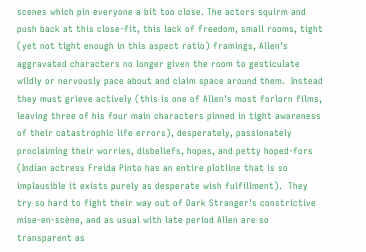scenes which pin everyone a bit too close. The actors squirm and push back at this close-fit, this lack of freedom, small rooms, tight (yet not tight enough in this aspect ratio) framings, Allen's aggravated characters no longer given the room to gesticulate wildly or nervously pace about and claim space around them.  Instead they must grieve actively (this is one of Allen's most forlorn films, leaving three of his four main characters pinned in tight awareness of their catastrophic life errors), desperately, passionately proclaiming their worries, disbeliefs, hopes, and petty hoped-fors (Indian actress Freida Pinto has an entire plotline that is so implausible it exists purely as desperate wish fulfillment).  They try so hard to fight their way out of Dark Stranger's constrictive mise-en-scène, and as usual with late period Allen are so transparent as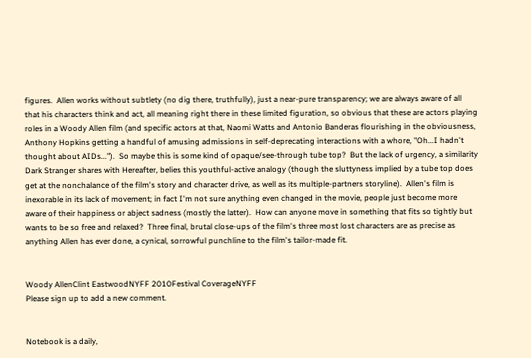figures.  Allen works without subtlety (no dig there, truthfully), just a near-pure transparency; we are always aware of all that his characters think and act, all meaning right there in these limited figuration, so obvious that these are actors playing roles in a Woody Allen film (and specific actors at that, Naomi Watts and Antonio Banderas flourishing in the obviousness, Anthony Hopkins getting a handful of amusing admissions in self-deprecating interactions with a whore, "Oh...I hadn't thought about AIDs...").  So maybe this is some kind of opaque/see-through tube top?  But the lack of urgency, a similarity Dark Stranger shares with Hereafter, belies this youthful-active analogy (though the sluttyness implied by a tube top does get at the nonchalance of the film's story and character drive, as well as its multiple-partners storyline).  Allen's film is inexorable in its lack of movement; in fact I'm not sure anything even changed in the movie, people just become more aware of their happiness or abject sadness (mostly the latter).  How can anyone move in something that fits so tightly but wants to be so free and relaxed?  Three final, brutal close-ups of the film's three most lost characters are as precise as anything Allen has ever done, a cynical, sorrowful punchline to the film's tailor-made fit.


Woody AllenClint EastwoodNYFF 2010Festival CoverageNYFF
Please sign up to add a new comment.


Notebook is a daily,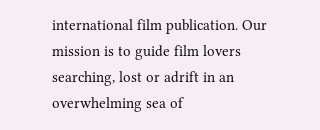international film publication. Our mission is to guide film lovers searching, lost or adrift in an overwhelming sea of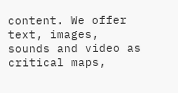content. We offer text, images, sounds and video as critical maps,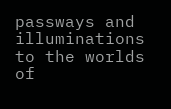passways and illuminations to the worlds of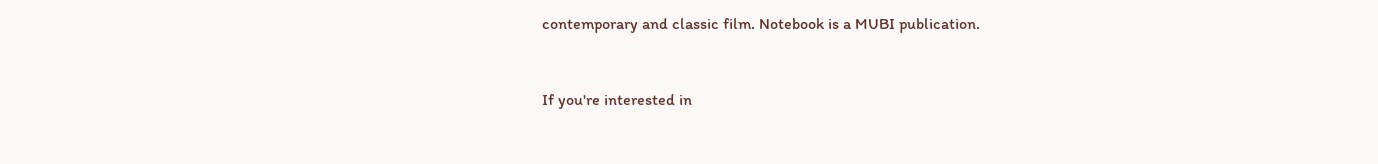contemporary and classic film. Notebook is a MUBI publication.


If you're interested in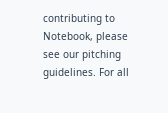contributing to Notebook, please see our pitching guidelines. For all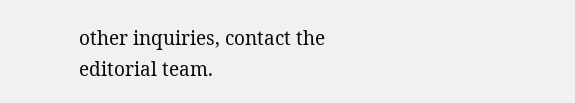other inquiries, contact the editorial team.